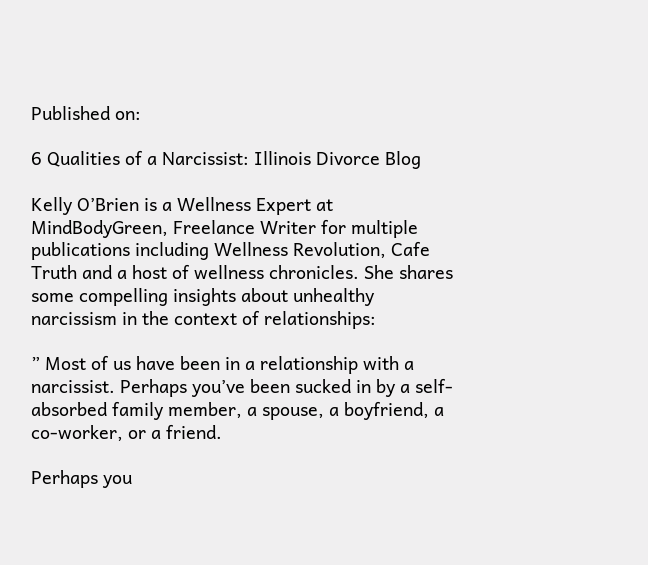Published on:

6 Qualities of a Narcissist: Illinois Divorce Blog

Kelly O’Brien is a Wellness Expert at MindBodyGreen, Freelance Writer for multiple publications including Wellness Revolution, Cafe Truth and a host of wellness chronicles. She shares some compelling insights about unhealthy narcissism in the context of relationships:

” Most of us have been in a relationship with a narcissist. Perhaps you’ve been sucked in by a self-absorbed family member, a spouse, a boyfriend, a co-worker, or a friend.

Perhaps you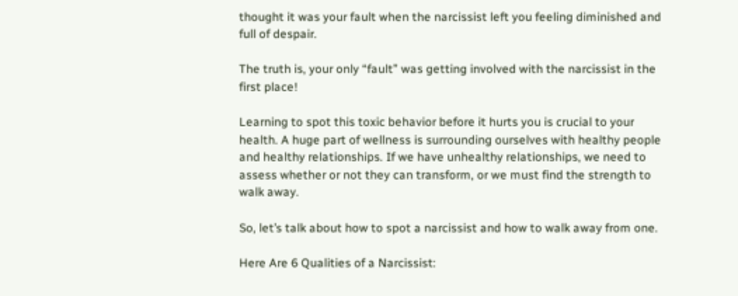thought it was your fault when the narcissist left you feeling diminished and full of despair.

The truth is, your only “fault” was getting involved with the narcissist in the first place!

Learning to spot this toxic behavior before it hurts you is crucial to your health. A huge part of wellness is surrounding ourselves with healthy people and healthy relationships. If we have unhealthy relationships, we need to assess whether or not they can transform, or we must find the strength to walk away.

So, let’s talk about how to spot a narcissist and how to walk away from one.

Here Are 6 Qualities of a Narcissist: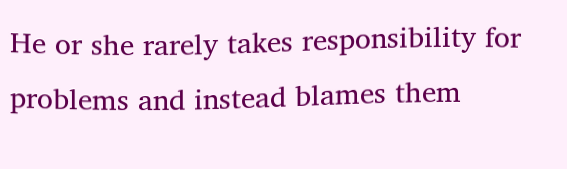He or she rarely takes responsibility for problems and instead blames them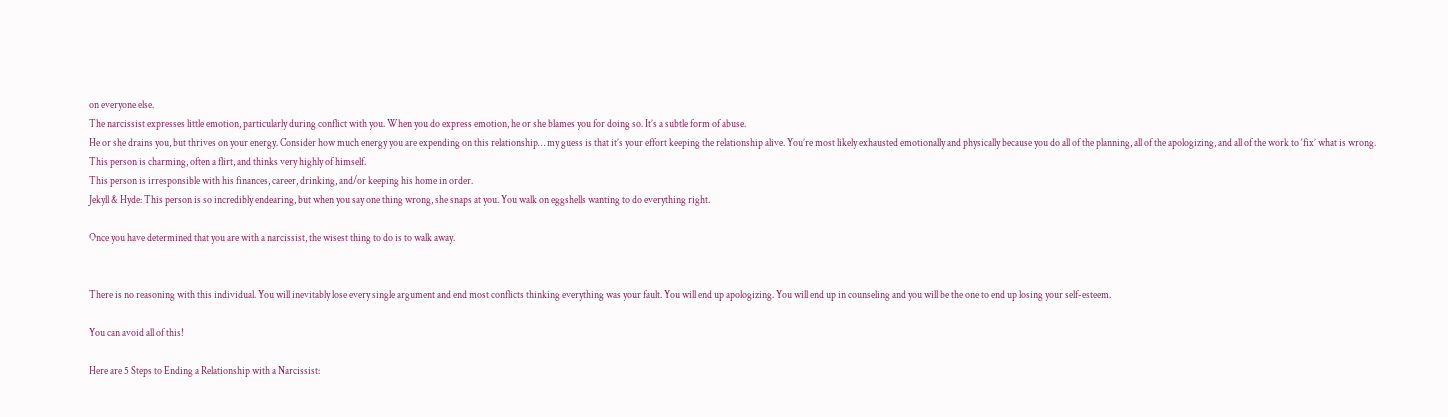on everyone else.
The narcissist expresses little emotion, particularly during conflict with you. When you do express emotion, he or she blames you for doing so. It’s a subtle form of abuse.
He or she drains you, but thrives on your energy. Consider how much energy you are expending on this relationship… my guess is that it’s your effort keeping the relationship alive. You’re most likely exhausted emotionally and physically because you do all of the planning, all of the apologizing, and all of the work to ‘fix’ what is wrong.
This person is charming, often a flirt, and thinks very highly of himself.
This person is irresponsible with his finances, career, drinking, and/or keeping his home in order.
Jekyll & Hyde: This person is so incredibly endearing, but when you say one thing wrong, she snaps at you. You walk on eggshells wanting to do everything right.

Once you have determined that you are with a narcissist, the wisest thing to do is to walk away.


There is no reasoning with this individual. You will inevitably lose every single argument and end most conflicts thinking everything was your fault. You will end up apologizing. You will end up in counseling and you will be the one to end up losing your self-esteem.

You can avoid all of this!

Here are 5 Steps to Ending a Relationship with a Narcissist: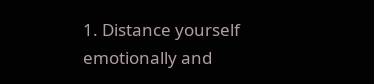1. Distance yourself emotionally and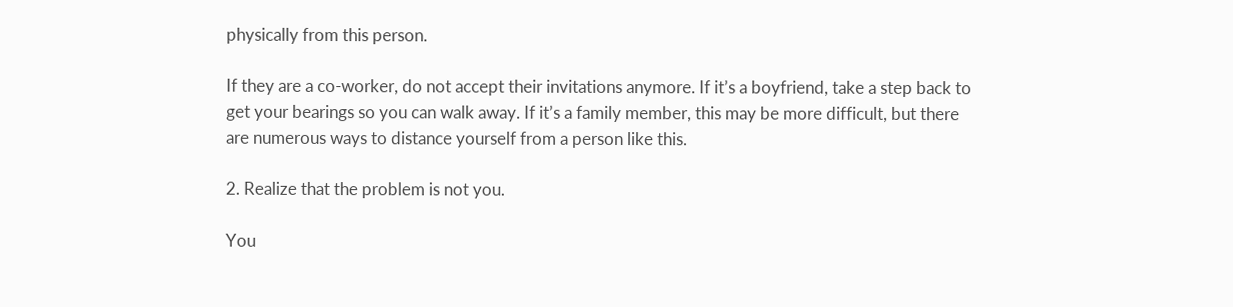physically from this person.

If they are a co-worker, do not accept their invitations anymore. If it’s a boyfriend, take a step back to get your bearings so you can walk away. If it’s a family member, this may be more difficult, but there are numerous ways to distance yourself from a person like this.

2. Realize that the problem is not you.

You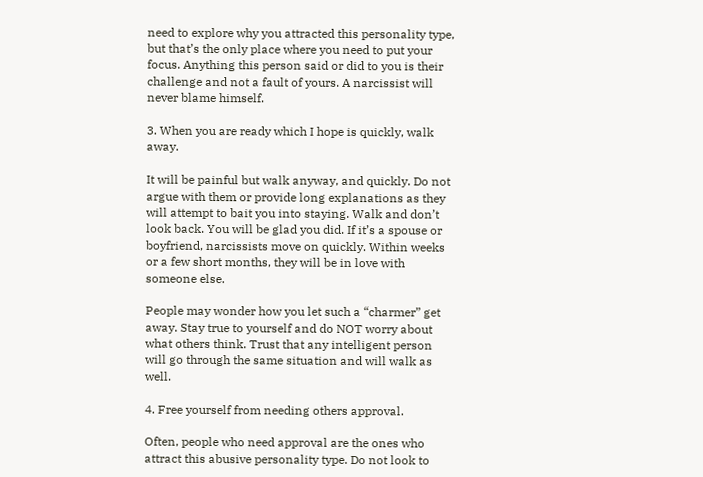need to explore why you attracted this personality type, but that’s the only place where you need to put your focus. Anything this person said or did to you is their challenge and not a fault of yours. A narcissist will never blame himself.

3. When you are ready which I hope is quickly, walk away.

It will be painful but walk anyway, and quickly. Do not argue with them or provide long explanations as they will attempt to bait you into staying. Walk and don’t look back. You will be glad you did. If it’s a spouse or boyfriend, narcissists move on quickly. Within weeks or a few short months, they will be in love with someone else.

People may wonder how you let such a “charmer” get away. Stay true to yourself and do NOT worry about what others think. Trust that any intelligent person will go through the same situation and will walk as well.

4. Free yourself from needing others approval.

Often, people who need approval are the ones who attract this abusive personality type. Do not look to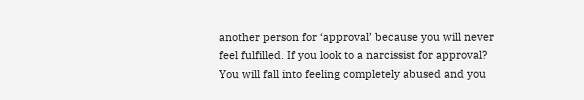another person for ‘approval’ because you will never feel fulfilled. If you look to a narcissist for approval? You will fall into feeling completely abused and you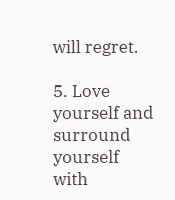will regret.

5. Love yourself and surround yourself with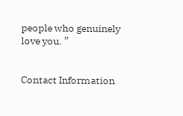people who genuinely love you. ”


Contact Information